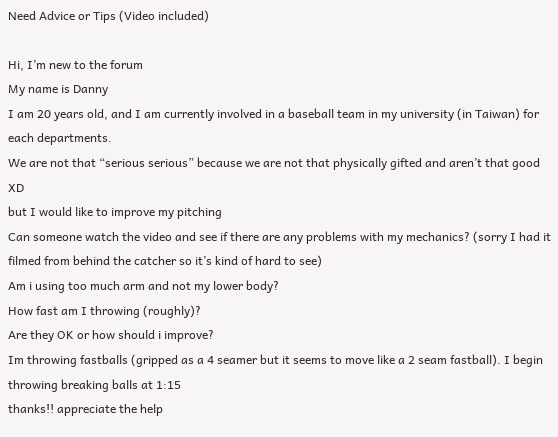Need Advice or Tips (Video included)

Hi, I’m new to the forum
My name is Danny
I am 20 years old, and I am currently involved in a baseball team in my university (in Taiwan) for each departments.
We are not that “serious serious” because we are not that physically gifted and aren’t that good XD
but I would like to improve my pitching
Can someone watch the video and see if there are any problems with my mechanics? (sorry I had it filmed from behind the catcher so it’s kind of hard to see)
Am i using too much arm and not my lower body?
How fast am I throwing (roughly)?
Are they OK or how should i improve?
Im throwing fastballs (gripped as a 4 seamer but it seems to move like a 2 seam fastball). I begin throwing breaking balls at 1:15
thanks!! appreciate the help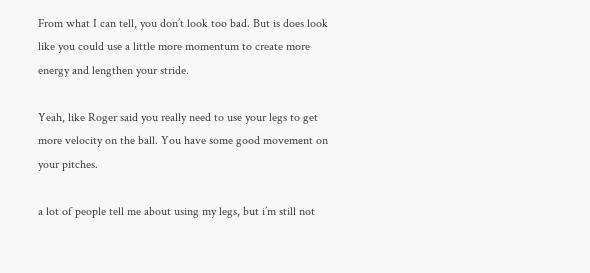From what I can tell, you don’t look too bad. But is does look like you could use a little more momentum to create more energy and lengthen your stride.

Yeah, like Roger said you really need to use your legs to get more velocity on the ball. You have some good movement on your pitches.

a lot of people tell me about using my legs, but i’m still not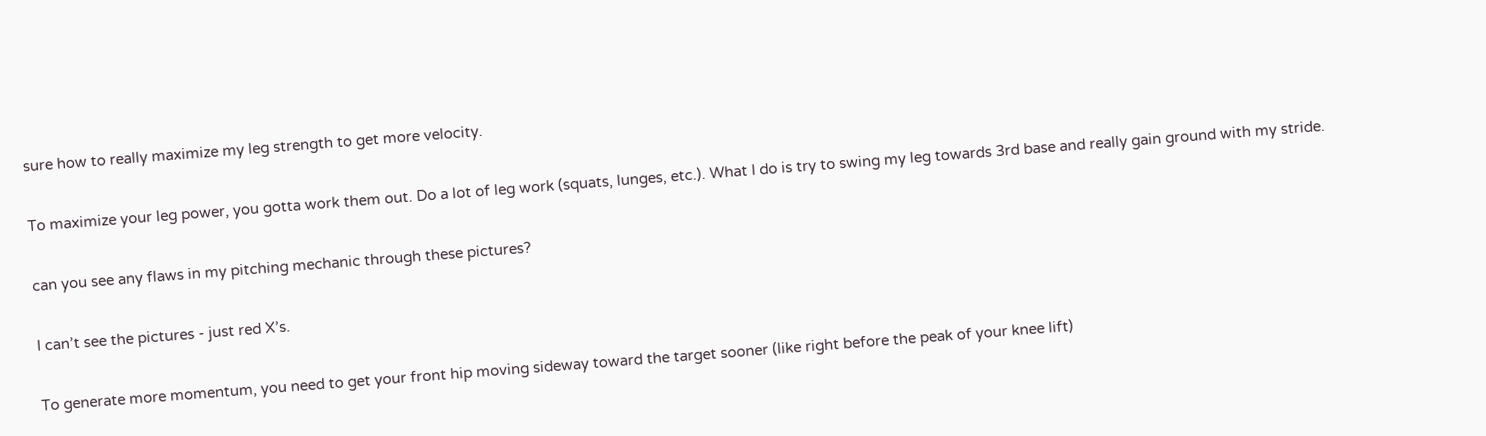sure how to really maximize my leg strength to get more velocity.

To maximize your leg power, you gotta work them out. Do a lot of leg work (squats, lunges, etc.). What I do is try to swing my leg towards 3rd base and really gain ground with my stride.

can you see any flaws in my pitching mechanic through these pictures?

I can’t see the pictures - just red X’s.

To generate more momentum, you need to get your front hip moving sideway toward the target sooner (like right before the peak of your knee lift)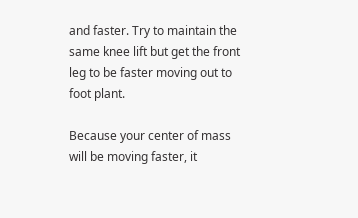and faster. Try to maintain the same knee lift but get the front leg to be faster moving out to foot plant.

Because your center of mass will be moving faster, it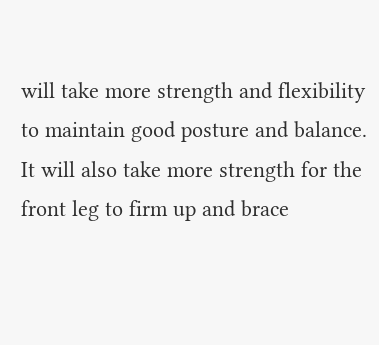will take more strength and flexibility to maintain good posture and balance. It will also take more strength for the front leg to firm up and brace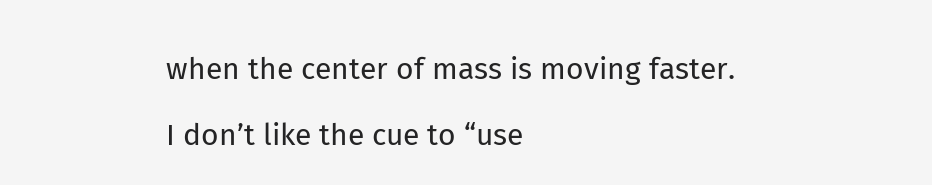when the center of mass is moving faster.

I don’t like the cue to “use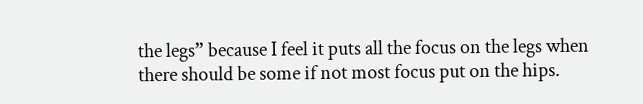the legs” because I feel it puts all the focus on the legs when there should be some if not most focus put on the hips.